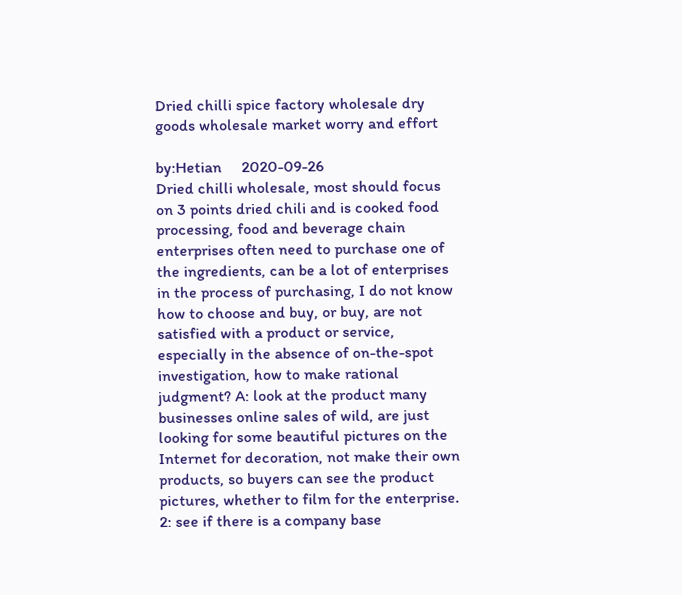Dried chilli spice factory wholesale dry goods wholesale market worry and effort

by:Hetian     2020-09-26
Dried chilli wholesale, most should focus on 3 points dried chili and is cooked food processing, food and beverage chain enterprises often need to purchase one of the ingredients, can be a lot of enterprises in the process of purchasing, I do not know how to choose and buy, or buy, are not satisfied with a product or service, especially in the absence of on-the-spot investigation, how to make rational judgment? A: look at the product many businesses online sales of wild, are just looking for some beautiful pictures on the Internet for decoration, not make their own products, so buyers can see the product pictures, whether to film for the enterprise. 2: see if there is a company base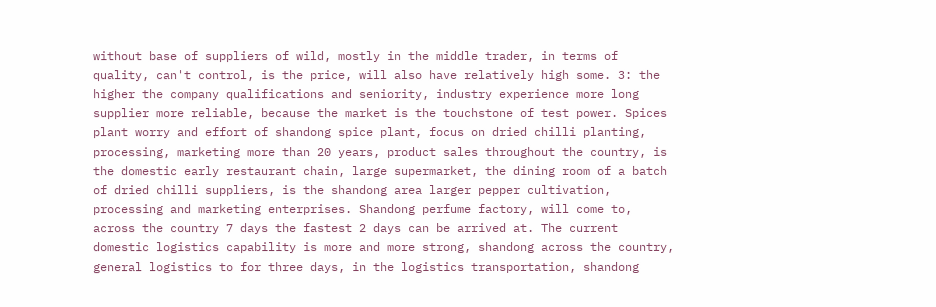without base of suppliers of wild, mostly in the middle trader, in terms of quality, can't control, is the price, will also have relatively high some. 3: the higher the company qualifications and seniority, industry experience more long supplier more reliable, because the market is the touchstone of test power. Spices plant worry and effort of shandong spice plant, focus on dried chilli planting, processing, marketing more than 20 years, product sales throughout the country, is the domestic early restaurant chain, large supermarket, the dining room of a batch of dried chilli suppliers, is the shandong area larger pepper cultivation, processing and marketing enterprises. Shandong perfume factory, will come to, across the country 7 days the fastest 2 days can be arrived at. The current domestic logistics capability is more and more strong, shandong across the country, general logistics to for three days, in the logistics transportation, shandong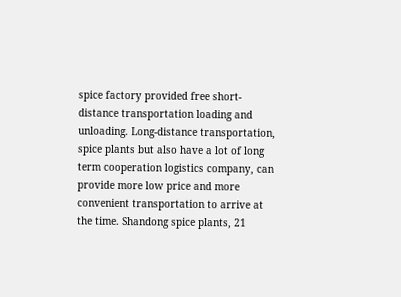spice factory provided free short-distance transportation loading and unloading. Long-distance transportation, spice plants but also have a lot of long term cooperation logistics company, can provide more low price and more convenient transportation to arrive at the time. Shandong spice plants, 21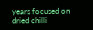years focused on dried chilli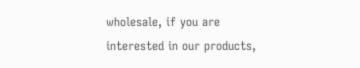wholesale, if you are interested in our products,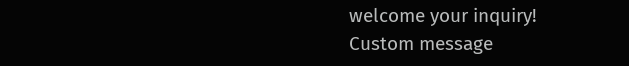welcome your inquiry!
Custom message